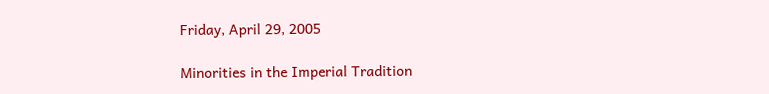Friday, April 29, 2005

Minorities in the Imperial Tradition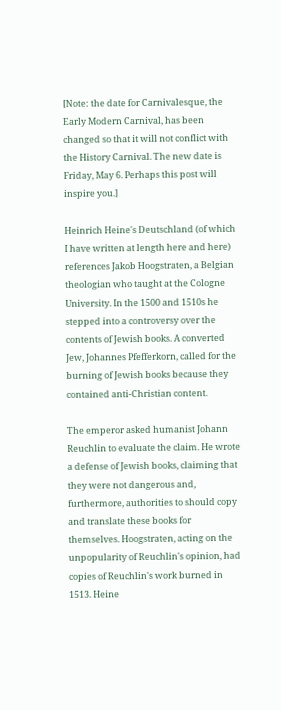[Note: the date for Carnivalesque, the Early Modern Carnival, has been changed so that it will not conflict with the History Carnival. The new date is Friday, May 6. Perhaps this post will inspire you.]

Heinrich Heine's Deutschland (of which I have written at length here and here) references Jakob Hoogstraten, a Belgian theologian who taught at the Cologne University. In the 1500 and 1510s he stepped into a controversy over the contents of Jewish books. A converted Jew, Johannes Pfefferkorn, called for the burning of Jewish books because they contained anti-Christian content.

The emperor asked humanist Johann Reuchlin to evaluate the claim. He wrote a defense of Jewish books, claiming that they were not dangerous and, furthermore, authorities to should copy and translate these books for themselves. Hoogstraten, acting on the unpopularity of Reuchlin's opinion, had copies of Reuchlin's work burned in 1513. Heine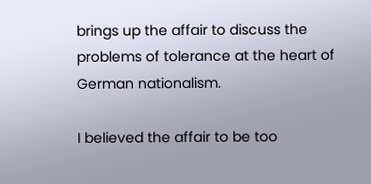brings up the affair to discuss the problems of tolerance at the heart of German nationalism.

I believed the affair to be too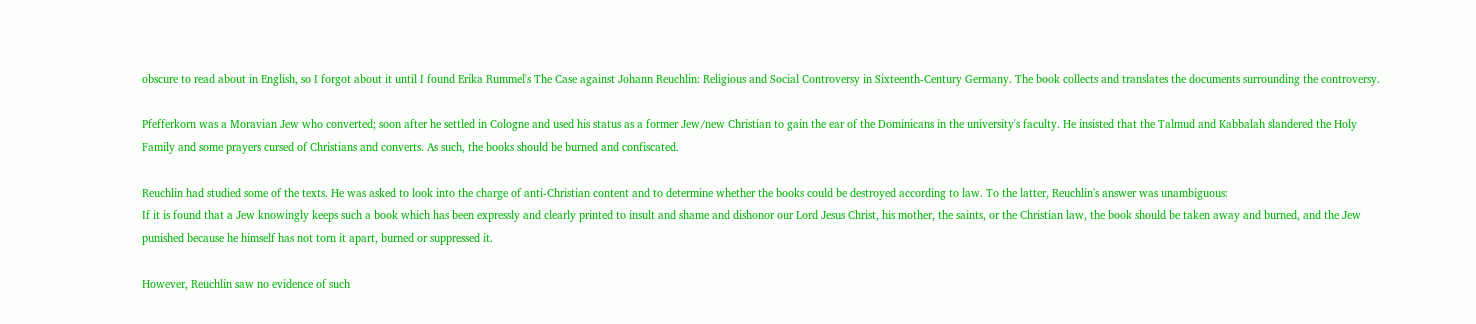obscure to read about in English, so I forgot about it until I found Erika Rummel's The Case against Johann Reuchlin: Religious and Social Controversy in Sixteenth-Century Germany. The book collects and translates the documents surrounding the controversy.

Pfefferkorn was a Moravian Jew who converted; soon after he settled in Cologne and used his status as a former Jew/new Christian to gain the ear of the Dominicans in the university's faculty. He insisted that the Talmud and Kabbalah slandered the Holy Family and some prayers cursed of Christians and converts. As such, the books should be burned and confiscated.

Reuchlin had studied some of the texts. He was asked to look into the charge of anti-Christian content and to determine whether the books could be destroyed according to law. To the latter, Reuchlin's answer was unambiguous:
If it is found that a Jew knowingly keeps such a book which has been expressly and clearly printed to insult and shame and dishonor our Lord Jesus Christ, his mother, the saints, or the Christian law, the book should be taken away and burned, and the Jew punished because he himself has not torn it apart, burned or suppressed it.

However, Reuchlin saw no evidence of such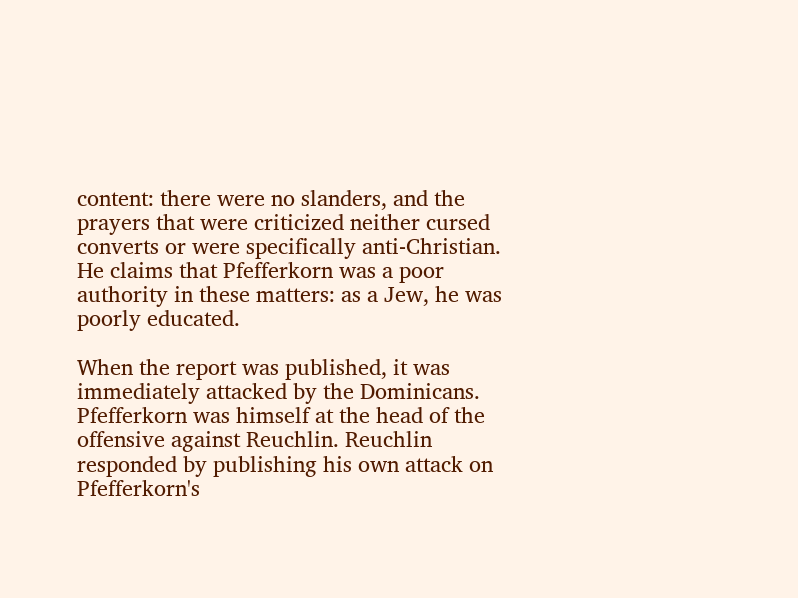content: there were no slanders, and the prayers that were criticized neither cursed converts or were specifically anti-Christian. He claims that Pfefferkorn was a poor authority in these matters: as a Jew, he was poorly educated.

When the report was published, it was immediately attacked by the Dominicans. Pfefferkorn was himself at the head of the offensive against Reuchlin. Reuchlin responded by publishing his own attack on Pfefferkorn's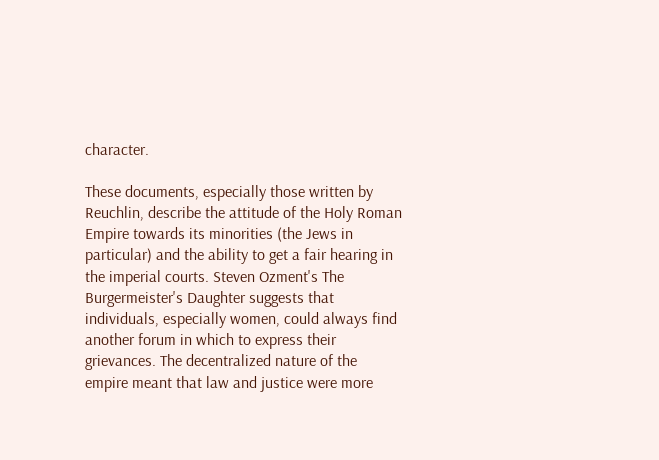character.

These documents, especially those written by Reuchlin, describe the attitude of the Holy Roman Empire towards its minorities (the Jews in particular) and the ability to get a fair hearing in the imperial courts. Steven Ozment's The Burgermeister's Daughter suggests that individuals, especially women, could always find another forum in which to express their grievances. The decentralized nature of the empire meant that law and justice were more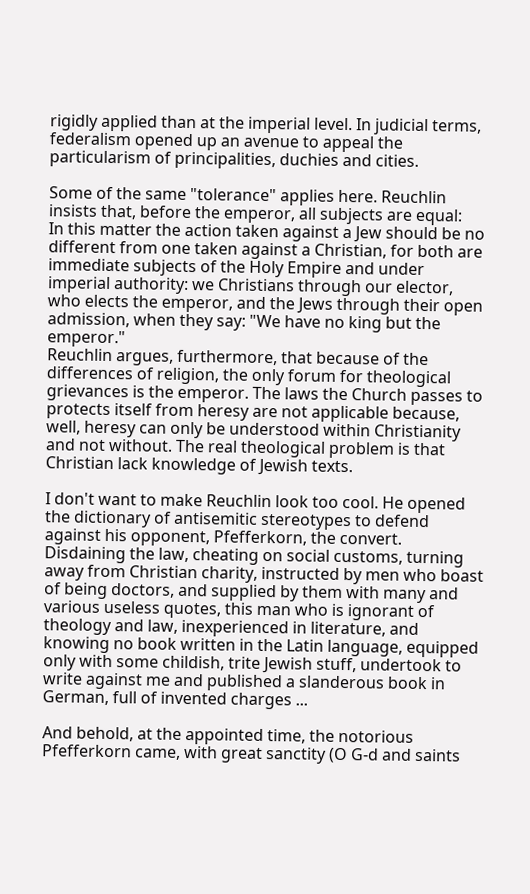rigidly applied than at the imperial level. In judicial terms, federalism opened up an avenue to appeal the particularism of principalities, duchies and cities.

Some of the same "tolerance" applies here. Reuchlin insists that, before the emperor, all subjects are equal:
In this matter the action taken against a Jew should be no different from one taken against a Christian, for both are immediate subjects of the Holy Empire and under imperial authority: we Christians through our elector, who elects the emperor, and the Jews through their open admission, when they say: "We have no king but the emperor."
Reuchlin argues, furthermore, that because of the differences of religion, the only forum for theological grievances is the emperor. The laws the Church passes to protects itself from heresy are not applicable because, well, heresy can only be understood within Christianity and not without. The real theological problem is that Christian lack knowledge of Jewish texts.

I don't want to make Reuchlin look too cool. He opened the dictionary of antisemitic stereotypes to defend against his opponent, Pfefferkorn, the convert.
Disdaining the law, cheating on social customs, turning away from Christian charity, instructed by men who boast of being doctors, and supplied by them with many and various useless quotes, this man who is ignorant of theology and law, inexperienced in literature, and knowing no book written in the Latin language, equipped only with some childish, trite Jewish stuff, undertook to write against me and published a slanderous book in German, full of invented charges ...

And behold, at the appointed time, the notorious Pfefferkorn came, with great sanctity (O G-d and saints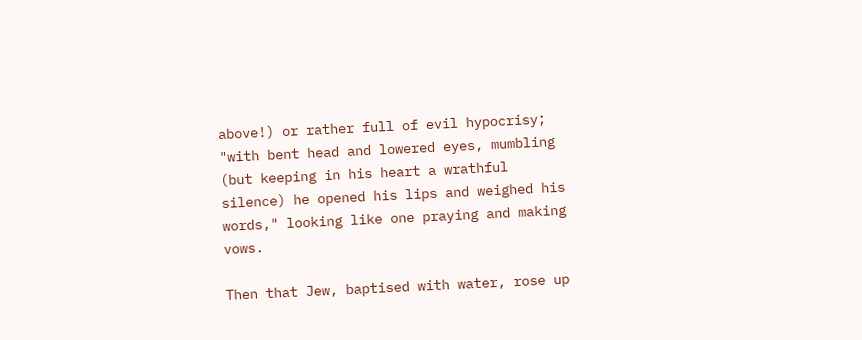above!) or rather full of evil hypocrisy; "with bent head and lowered eyes, mumbling (but keeping in his heart a wrathful silence) he opened his lips and weighed his words," looking like one praying and making vows.

Then that Jew, baptised with water, rose up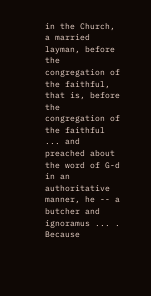in the Church, a married layman, before the congregation of the faithful, that is, before the congregation of the faithful ... and preached about the word of G-d in an authoritative manner, he -- a butcher and ignoramus ... .
Because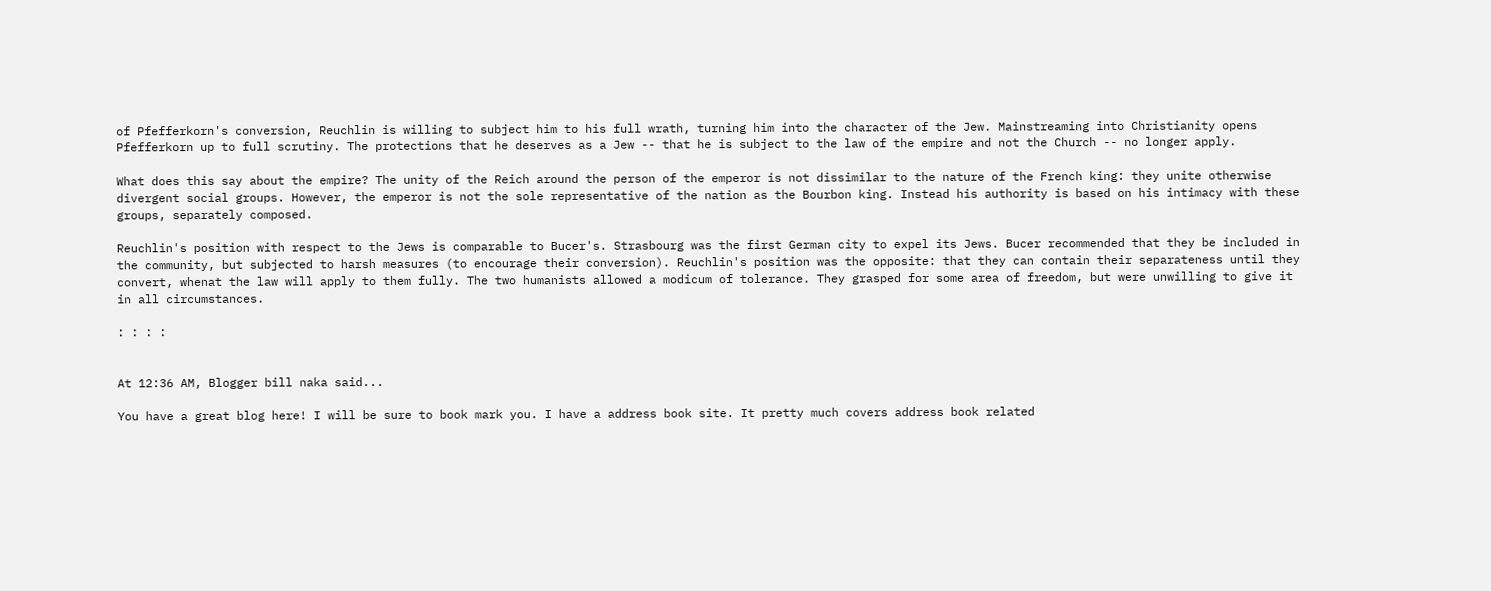of Pfefferkorn's conversion, Reuchlin is willing to subject him to his full wrath, turning him into the character of the Jew. Mainstreaming into Christianity opens Pfefferkorn up to full scrutiny. The protections that he deserves as a Jew -- that he is subject to the law of the empire and not the Church -- no longer apply.

What does this say about the empire? The unity of the Reich around the person of the emperor is not dissimilar to the nature of the French king: they unite otherwise divergent social groups. However, the emperor is not the sole representative of the nation as the Bourbon king. Instead his authority is based on his intimacy with these groups, separately composed.

Reuchlin's position with respect to the Jews is comparable to Bucer's. Strasbourg was the first German city to expel its Jews. Bucer recommended that they be included in the community, but subjected to harsh measures (to encourage their conversion). Reuchlin's position was the opposite: that they can contain their separateness until they convert, whenat the law will apply to them fully. The two humanists allowed a modicum of tolerance. They grasped for some area of freedom, but were unwilling to give it in all circumstances.

: : : :


At 12:36 AM, Blogger bill naka said...

You have a great blog here! I will be sure to book mark you. I have a address book site. It pretty much covers address book related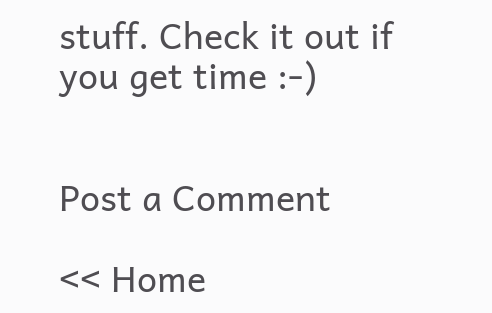stuff. Check it out if you get time :-)


Post a Comment

<< Home